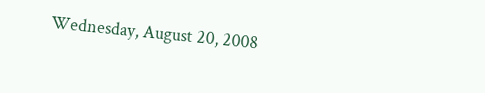Wednesday, August 20, 2008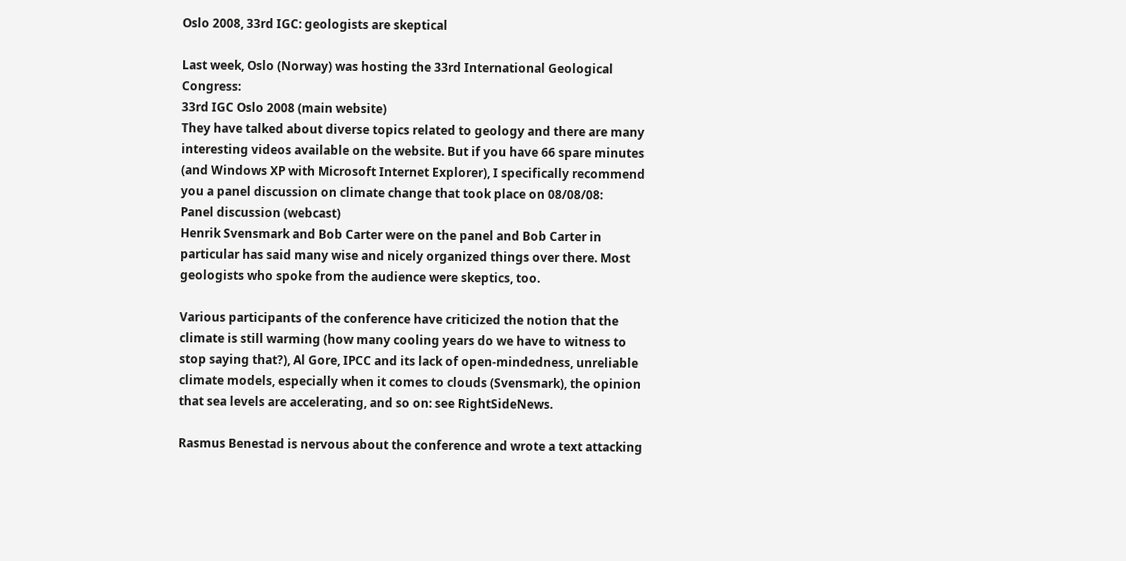Oslo 2008, 33rd IGC: geologists are skeptical

Last week, Oslo (Norway) was hosting the 33rd International Geological Congress:
33rd IGC Oslo 2008 (main website)
They have talked about diverse topics related to geology and there are many interesting videos available on the website. But if you have 66 spare minutes (and Windows XP with Microsoft Internet Explorer), I specifically recommend you a panel discussion on climate change that took place on 08/08/08:
Panel discussion (webcast)
Henrik Svensmark and Bob Carter were on the panel and Bob Carter in particular has said many wise and nicely organized things over there. Most geologists who spoke from the audience were skeptics, too.

Various participants of the conference have criticized the notion that the climate is still warming (how many cooling years do we have to witness to stop saying that?), Al Gore, IPCC and its lack of open-mindedness, unreliable climate models, especially when it comes to clouds (Svensmark), the opinion that sea levels are accelerating, and so on: see RightSideNews.

Rasmus Benestad is nervous about the conference and wrote a text attacking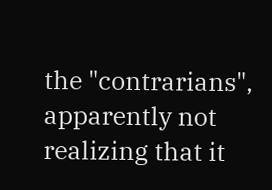the "contrarians", apparently not realizing that it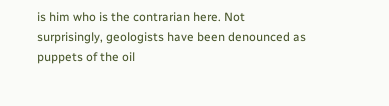is him who is the contrarian here. Not surprisingly, geologists have been denounced as puppets of the oil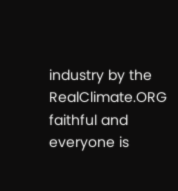industry by the RealClimate.ORG faithful and everyone is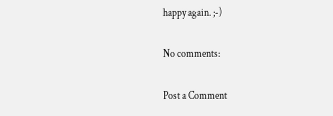happy again. ;-)

No comments:

Post a Comment